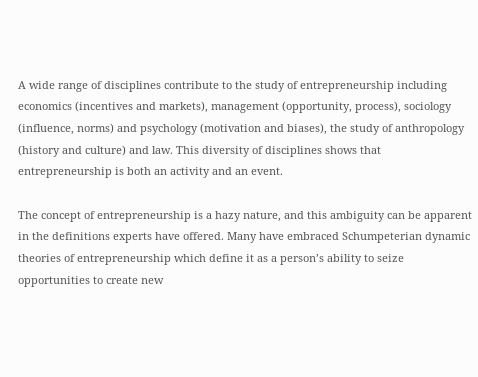A wide range of disciplines contribute to the study of entrepreneurship including economics (incentives and markets), management (opportunity, process), sociology (influence, norms) and psychology (motivation and biases), the study of anthropology (history and culture) and law. This diversity of disciplines shows that entrepreneurship is both an activity and an event.

The concept of entrepreneurship is a hazy nature, and this ambiguity can be apparent in the definitions experts have offered. Many have embraced Schumpeterian dynamic theories of entrepreneurship which define it as a person’s ability to seize opportunities to create new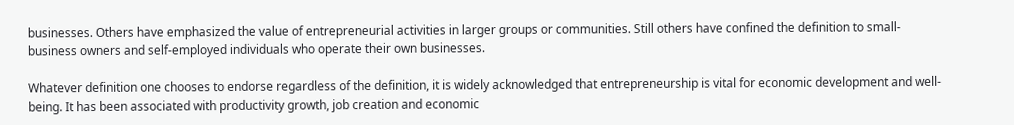businesses. Others have emphasized the value of entrepreneurial activities in larger groups or communities. Still others have confined the definition to small-business owners and self-employed individuals who operate their own businesses.

Whatever definition one chooses to endorse regardless of the definition, it is widely acknowledged that entrepreneurship is vital for economic development and well-being. It has been associated with productivity growth, job creation and economic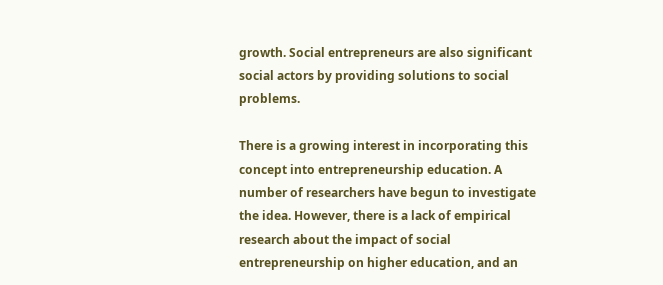growth. Social entrepreneurs are also significant social actors by providing solutions to social problems.

There is a growing interest in incorporating this concept into entrepreneurship education. A number of researchers have begun to investigate the idea. However, there is a lack of empirical research about the impact of social entrepreneurship on higher education, and an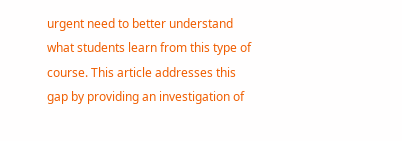urgent need to better understand what students learn from this type of course. This article addresses this gap by providing an investigation of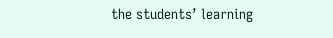the students’ learning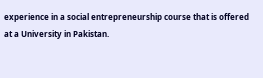experience in a social entrepreneurship course that is offered at a University in Pakistan.